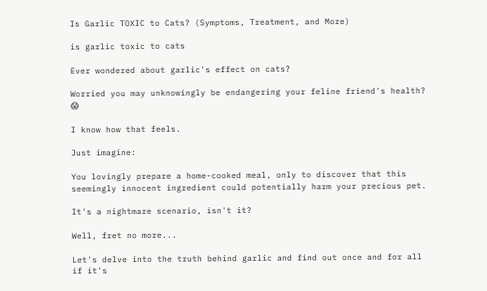Is Garlic TOXIC to Cats? (Symptoms, Treatment, and More)

is garlic toxic to cats

Ever wondered about garlic's effect on cats?

Worried you may unknowingly be endangering your feline friend's health? 😱

I know how that feels.

Just imagine:

You lovingly prepare a home-cooked meal, only to discover that this seemingly innocent ingredient could potentially harm your precious pet.

It's a nightmare scenario, isn't it?

Well, fret no more...

Let's delve into the truth behind garlic and find out once and for all if it's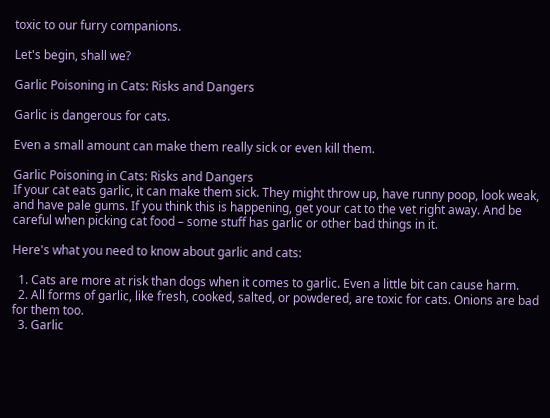toxic to our furry companions.

Let's begin, shall we?

Garlic Poisoning in Cats: Risks and Dangers

Garlic is dangerous for cats.

Even a small amount can make them really sick or even kill them.

Garlic Poisoning in Cats: Risks and Dangers
If your cat eats garlic, it can make them sick. They might throw up, have runny poop, look weak, and have pale gums. If you think this is happening, get your cat to the vet right away. And be careful when picking cat food – some stuff has garlic or other bad things in it.

Here's what you need to know about garlic and cats:

  1. Cats are more at risk than dogs when it comes to garlic. Even a little bit can cause harm.
  2. All forms of garlic, like fresh, cooked, salted, or powdered, are toxic for cats. Onions are bad for them too.
  3. Garlic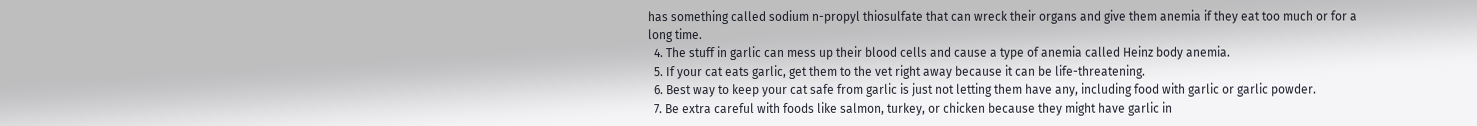has something called sodium n-propyl thiosulfate that can wreck their organs and give them anemia if they eat too much or for a long time.
  4. The stuff in garlic can mess up their blood cells and cause a type of anemia called Heinz body anemia.
  5. If your cat eats garlic, get them to the vet right away because it can be life-threatening.
  6. Best way to keep your cat safe from garlic is just not letting them have any, including food with garlic or garlic powder.
  7. Be extra careful with foods like salmon, turkey, or chicken because they might have garlic in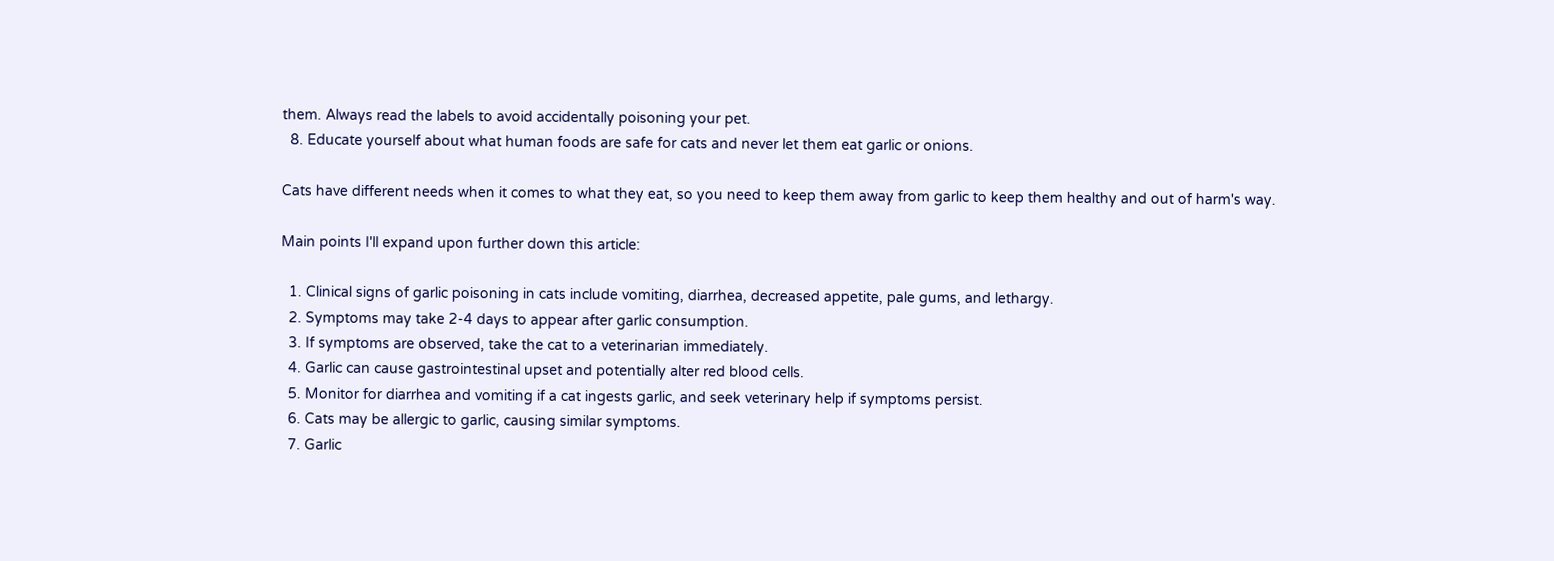them. Always read the labels to avoid accidentally poisoning your pet.
  8. Educate yourself about what human foods are safe for cats and never let them eat garlic or onions.

Cats have different needs when it comes to what they eat, so you need to keep them away from garlic to keep them healthy and out of harm's way.

Main points I'll expand upon further down this article:

  1. Clinical signs of garlic poisoning in cats include vomiting, diarrhea, decreased appetite, pale gums, and lethargy.
  2. Symptoms may take 2-4 days to appear after garlic consumption.
  3. If symptoms are observed, take the cat to a veterinarian immediately.
  4. Garlic can cause gastrointestinal upset and potentially alter red blood cells.
  5. Monitor for diarrhea and vomiting if a cat ingests garlic, and seek veterinary help if symptoms persist.
  6. Cats may be allergic to garlic, causing similar symptoms.
  7. Garlic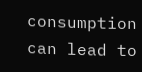consumption can lead to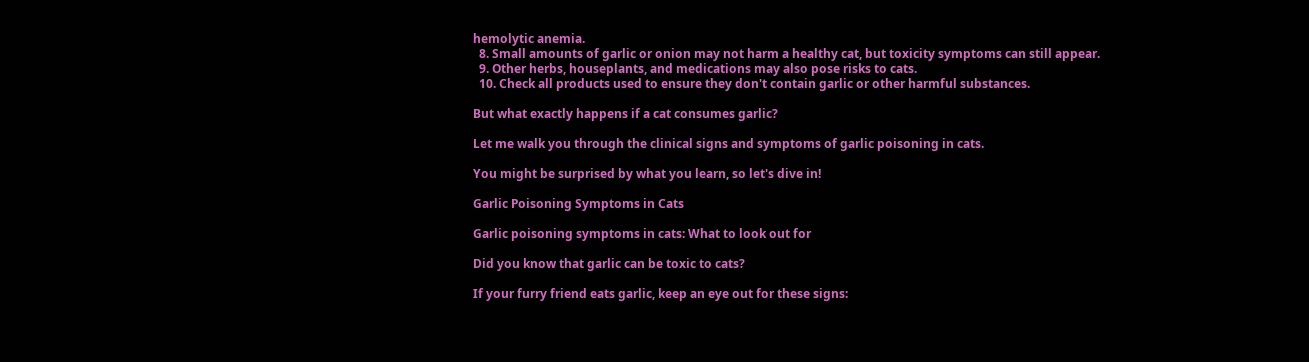hemolytic anemia.
  8. Small amounts of garlic or onion may not harm a healthy cat, but toxicity symptoms can still appear.
  9. Other herbs, houseplants, and medications may also pose risks to cats.
  10. Check all products used to ensure they don't contain garlic or other harmful substances.

But what exactly happens if a cat consumes garlic?

Let me walk you through the clinical signs and symptoms of garlic poisoning in cats.

You might be surprised by what you learn, so let's dive in!

Garlic Poisoning Symptoms in Cats

Garlic poisoning symptoms in cats: What to look out for

Did you know that garlic can be toxic to cats?

If your furry friend eats garlic, keep an eye out for these signs: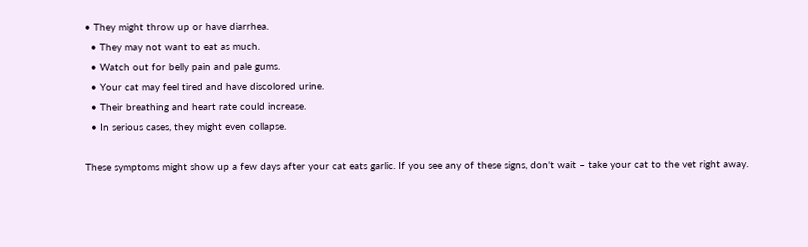• They might throw up or have diarrhea.
  • They may not want to eat as much.
  • Watch out for belly pain and pale gums.
  • Your cat may feel tired and have discolored urine.
  • Their breathing and heart rate could increase.
  • In serious cases, they might even collapse.

These symptoms might show up a few days after your cat eats garlic. If you see any of these signs, don't wait – take your cat to the vet right away.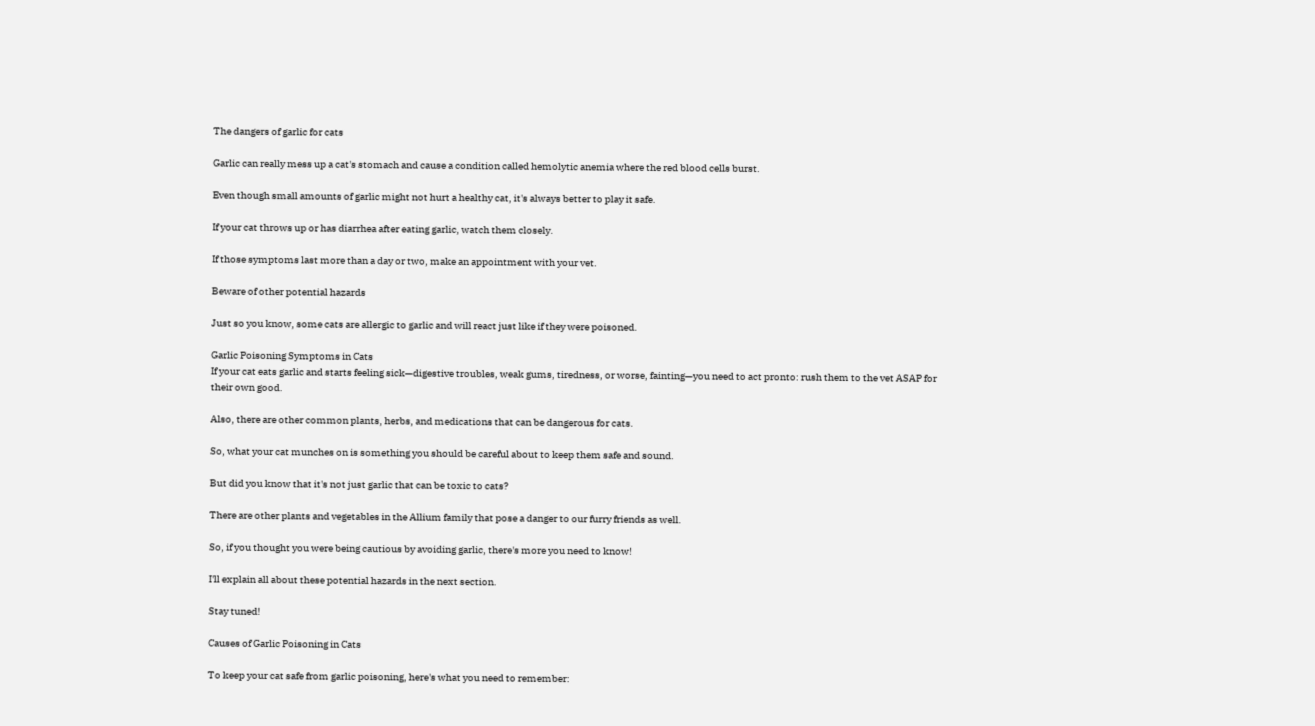The dangers of garlic for cats

Garlic can really mess up a cat's stomach and cause a condition called hemolytic anemia where the red blood cells burst.

Even though small amounts of garlic might not hurt a healthy cat, it's always better to play it safe.

If your cat throws up or has diarrhea after eating garlic, watch them closely.

If those symptoms last more than a day or two, make an appointment with your vet.

Beware of other potential hazards

Just so you know, some cats are allergic to garlic and will react just like if they were poisoned.

Garlic Poisoning Symptoms in Cats
If your cat eats garlic and starts feeling sick—digestive troubles, weak gums, tiredness, or worse, fainting—you need to act pronto: rush them to the vet ASAP for their own good.

Also, there are other common plants, herbs, and medications that can be dangerous for cats.

So, what your cat munches on is something you should be careful about to keep them safe and sound.

But did you know that it's not just garlic that can be toxic to cats?

There are other plants and vegetables in the Allium family that pose a danger to our furry friends as well.

So, if you thought you were being cautious by avoiding garlic, there's more you need to know!

I'll explain all about these potential hazards in the next section.

Stay tuned!

Causes of Garlic Poisoning in Cats

To keep your cat safe from garlic poisoning, here's what you need to remember: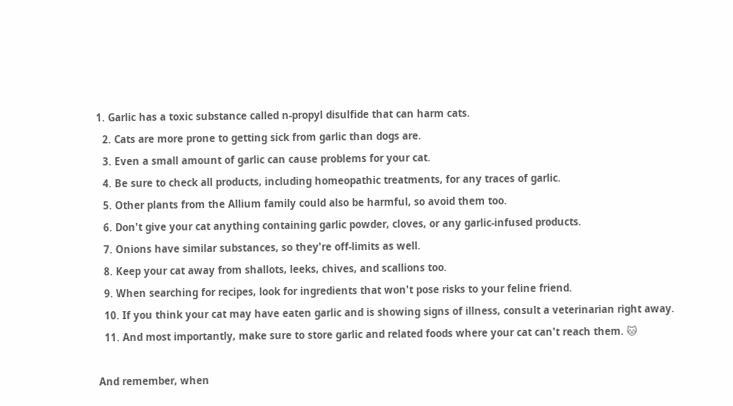1. Garlic has a toxic substance called n-propyl disulfide that can harm cats.
  2. Cats are more prone to getting sick from garlic than dogs are.
  3. Even a small amount of garlic can cause problems for your cat.
  4. Be sure to check all products, including homeopathic treatments, for any traces of garlic.
  5. Other plants from the Allium family could also be harmful, so avoid them too.
  6. Don't give your cat anything containing garlic powder, cloves, or any garlic-infused products.
  7. Onions have similar substances, so they're off-limits as well.
  8. Keep your cat away from shallots, leeks, chives, and scallions too.
  9. When searching for recipes, look for ingredients that won't pose risks to your feline friend.
  10. If you think your cat may have eaten garlic and is showing signs of illness, consult a veterinarian right away.
  11. And most importantly, make sure to store garlic and related foods where your cat can't reach them. 🐱

And remember, when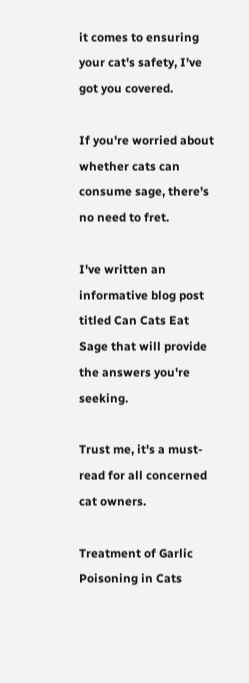it comes to ensuring your cat's safety, I've got you covered.

If you're worried about whether cats can consume sage, there's no need to fret.

I've written an informative blog post titled Can Cats Eat Sage that will provide the answers you're seeking.

Trust me, it's a must-read for all concerned cat owners.

Treatment of Garlic Poisoning in Cats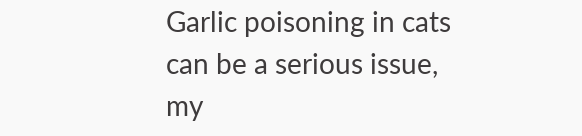Garlic poisoning in cats can be a serious issue, my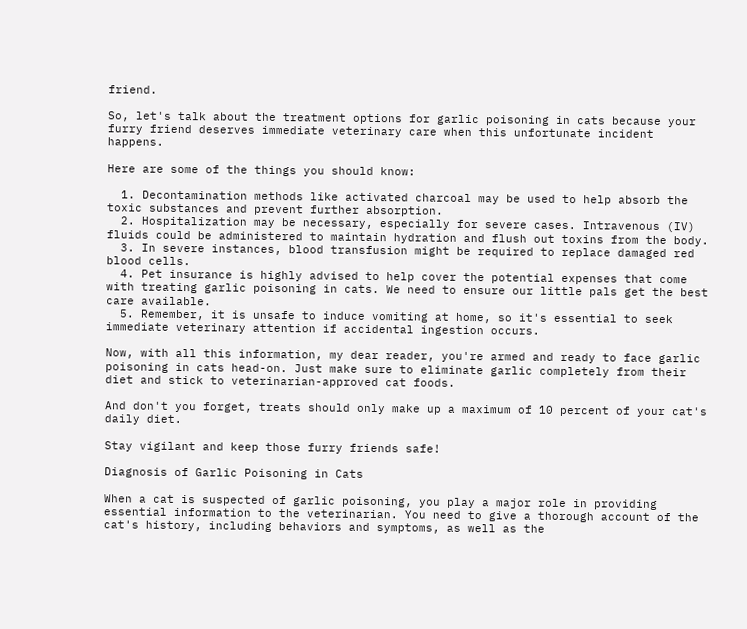friend.

So, let's talk about the treatment options for garlic poisoning in cats because your furry friend deserves immediate veterinary care when this unfortunate incident happens.

Here are some of the things you should know:

  1. Decontamination methods like activated charcoal may be used to help absorb the toxic substances and prevent further absorption.
  2. Hospitalization may be necessary, especially for severe cases. Intravenous (IV) fluids could be administered to maintain hydration and flush out toxins from the body.
  3. In severe instances, blood transfusion might be required to replace damaged red blood cells.
  4. Pet insurance is highly advised to help cover the potential expenses that come with treating garlic poisoning in cats. We need to ensure our little pals get the best care available.
  5. Remember, it is unsafe to induce vomiting at home, so it's essential to seek immediate veterinary attention if accidental ingestion occurs.

Now, with all this information, my dear reader, you're armed and ready to face garlic poisoning in cats head-on. Just make sure to eliminate garlic completely from their diet and stick to veterinarian-approved cat foods.

And don't you forget, treats should only make up a maximum of 10 percent of your cat's daily diet.

Stay vigilant and keep those furry friends safe!

Diagnosis of Garlic Poisoning in Cats

When a cat is suspected of garlic poisoning, you play a major role in providing essential information to the veterinarian. You need to give a thorough account of the cat's history, including behaviors and symptoms, as well as the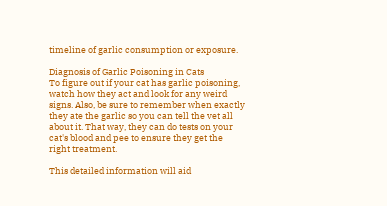timeline of garlic consumption or exposure.

Diagnosis of Garlic Poisoning in Cats
To figure out if your cat has garlic poisoning, watch how they act and look for any weird signs. Also, be sure to remember when exactly they ate the garlic so you can tell the vet all about it. That way, they can do tests on your cat's blood and pee to ensure they get the right treatment.

This detailed information will aid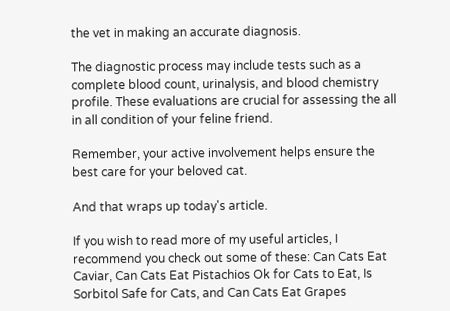the vet in making an accurate diagnosis.

The diagnostic process may include tests such as a complete blood count, urinalysis, and blood chemistry profile. These evaluations are crucial for assessing the all in all condition of your feline friend.

Remember, your active involvement helps ensure the best care for your beloved cat.

And that wraps up today's article.

If you wish to read more of my useful articles, I recommend you check out some of these: Can Cats Eat Caviar, Can Cats Eat Pistachios Ok for Cats to Eat, Is Sorbitol Safe for Cats, and Can Cats Eat Grapes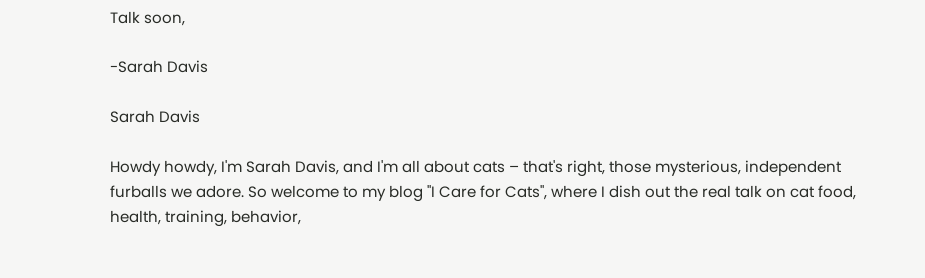Talk soon,

-Sarah Davis

Sarah Davis

Howdy howdy, I'm Sarah Davis, and I'm all about cats – that's right, those mysterious, independent furballs we adore. So welcome to my blog "I Care for Cats", where I dish out the real talk on cat food, health, training, behavior,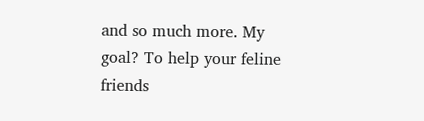and so much more. My goal? To help your feline friends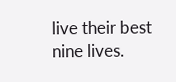live their best nine lives.